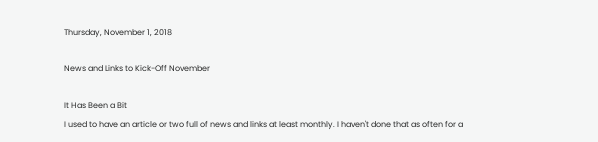Thursday, November 1, 2018

News and Links to Kick-Off November

It Has Been a Bit
I used to have an article or two full of news and links at least monthly. I haven't done that as often for a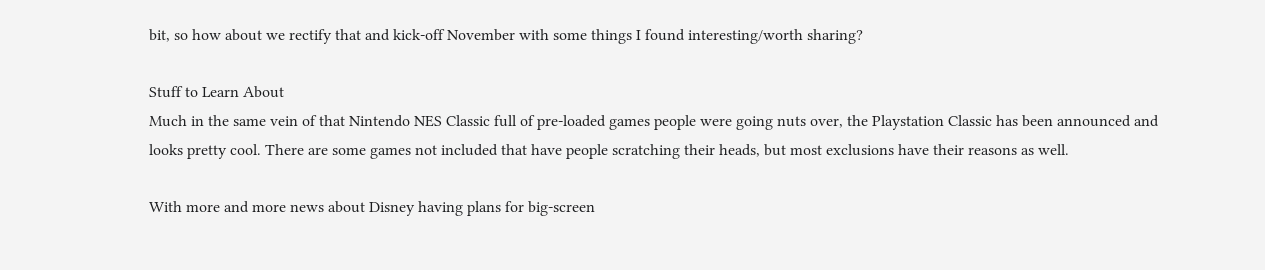bit, so how about we rectify that and kick-off November with some things I found interesting/worth sharing?

Stuff to Learn About
Much in the same vein of that Nintendo NES Classic full of pre-loaded games people were going nuts over, the Playstation Classic has been announced and looks pretty cool. There are some games not included that have people scratching their heads, but most exclusions have their reasons as well.

With more and more news about Disney having plans for big-screen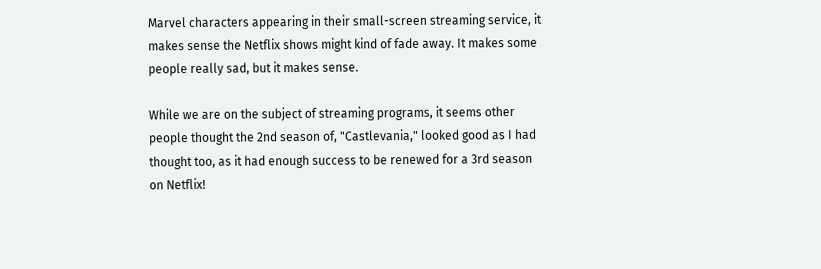Marvel characters appearing in their small-screen streaming service, it makes sense the Netflix shows might kind of fade away. It makes some people really sad, but it makes sense.

While we are on the subject of streaming programs, it seems other people thought the 2nd season of, "Castlevania," looked good as I had thought too, as it had enough success to be renewed for a 3rd season on Netflix!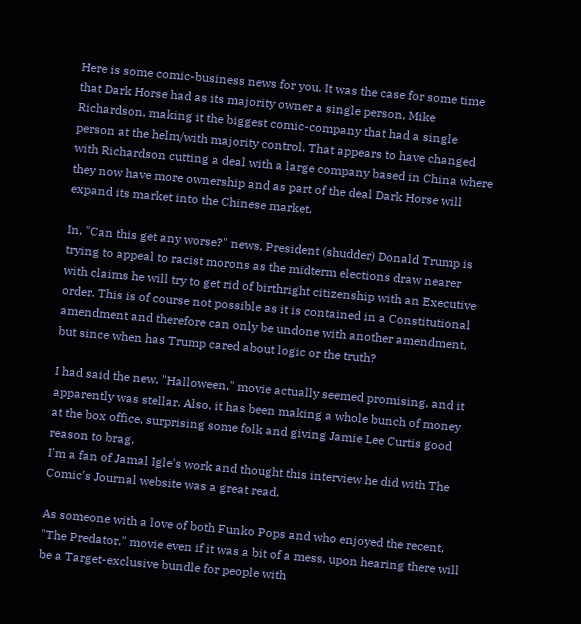Here is some comic-business news for you. It was the case for some time that Dark Horse had as its majority owner a single person, Mike Richardson, making it the biggest comic-company that had a single person at the helm/with majority control. That appears to have changed with Richardson cutting a deal with a large company based in China where they now have more ownership and as part of the deal Dark Horse will expand its market into the Chinese market.

In, "Can this get any worse?" news, President (shudder) Donald Trump is trying to appeal to racist morons as the midterm elections draw nearer with claims he will try to get rid of birthright citizenship with an Executive order. This is of course not possible as it is contained in a Constitutional amendment and therefore can only be undone with another amendment, but since when has Trump cared about logic or the truth?

I had said the new, "Halloween," movie actually seemed promising, and it apparently was stellar. Also, it has been making a whole bunch of money at the box office, surprising some folk and giving Jamie Lee Curtis good reason to brag.
I'm a fan of Jamal Igle's work and thought this interview he did with The Comic's Journal website was a great read.

As someone with a love of both Funko Pops and who enjoyed the recent, "The Predator," movie even if it was a bit of a mess, upon hearing there will be a Target-exclusive bundle for people with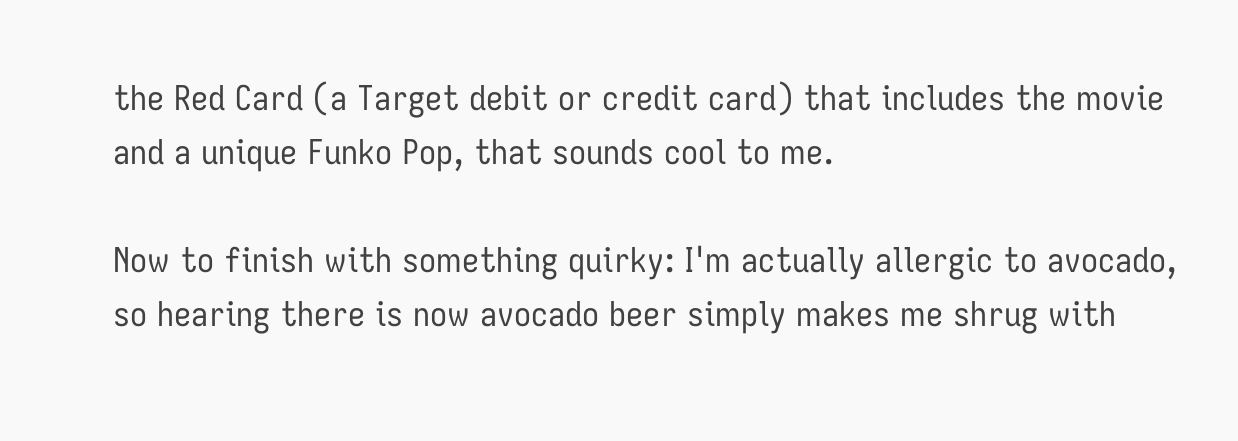the Red Card (a Target debit or credit card) that includes the movie and a unique Funko Pop, that sounds cool to me.

Now to finish with something quirky: I'm actually allergic to avocado, so hearing there is now avocado beer simply makes me shrug with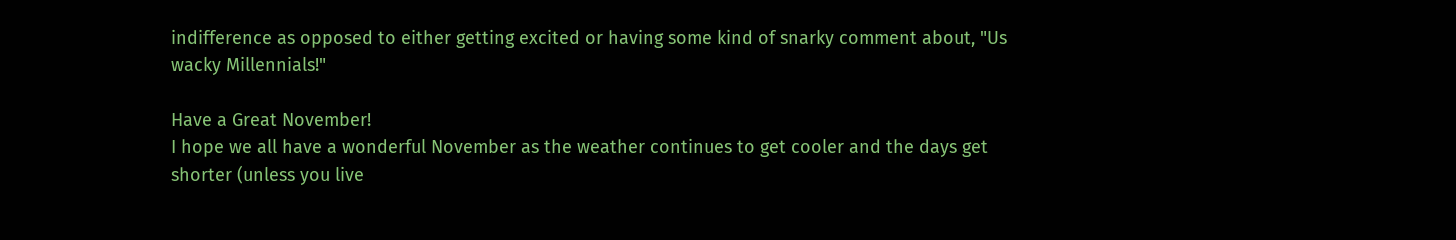indifference as opposed to either getting excited or having some kind of snarky comment about, "Us wacky Millennials!"

Have a Great November!
I hope we all have a wonderful November as the weather continues to get cooler and the days get shorter (unless you live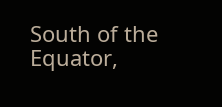South of the Equator,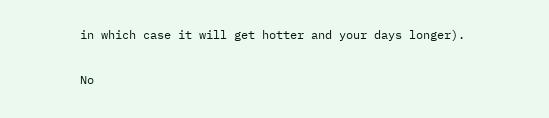in which case it will get hotter and your days longer).

No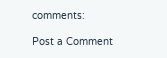comments:

Post a Comment